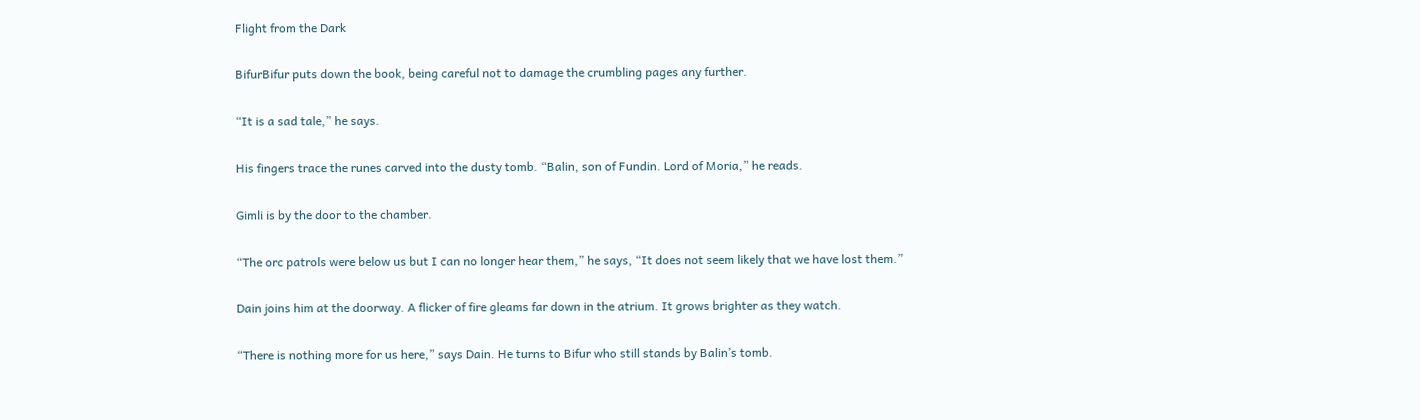Flight from the Dark

BifurBifur puts down the book, being careful not to damage the crumbling pages any further.

“It is a sad tale,” he says.

His fingers trace the runes carved into the dusty tomb. “Balin, son of Fundin. Lord of Moria,” he reads.

Gimli is by the door to the chamber.

“The orc patrols were below us but I can no longer hear them,” he says, “It does not seem likely that we have lost them.”

Dain joins him at the doorway. A flicker of fire gleams far down in the atrium. It grows brighter as they watch.

“There is nothing more for us here,” says Dain. He turns to Bifur who still stands by Balin’s tomb.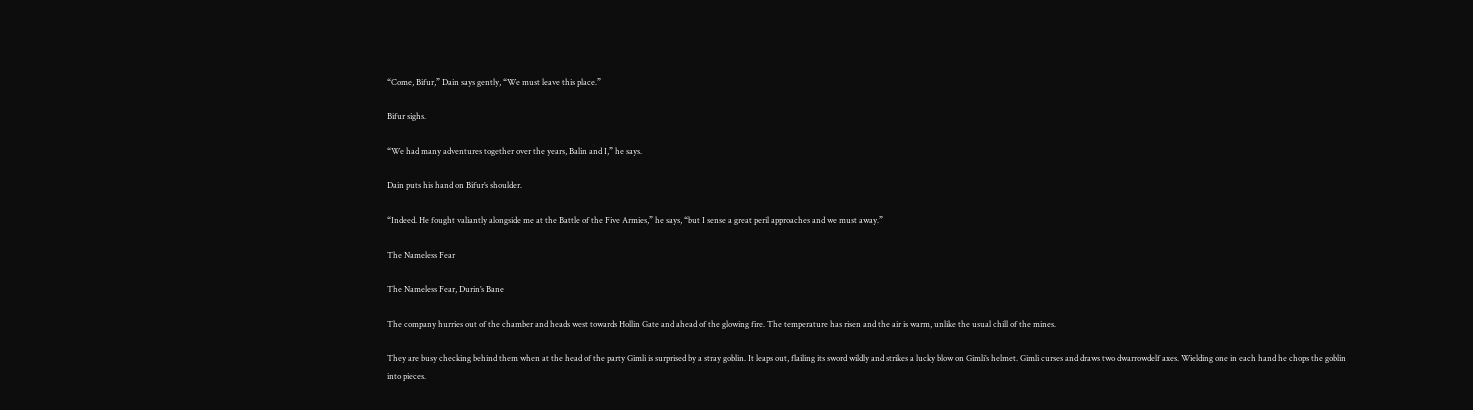“Come, Bifur,” Dain says gently, “We must leave this place.”

Bifur sighs.

“We had many adventures together over the years, Balin and I,” he says.

Dain puts his hand on Bifur’s shoulder.

“Indeed. He fought valiantly alongside me at the Battle of the Five Armies,” he says, “but I sense a great peril approaches and we must away.”

The Nameless Fear

The Nameless Fear, Durin’s Bane

The company hurries out of the chamber and heads west towards Hollin Gate and ahead of the glowing fire. The temperature has risen and the air is warm, unlike the usual chill of the mines.

They are busy checking behind them when at the head of the party Gimli is surprised by a stray goblin. It leaps out, flailing its sword wildly and strikes a lucky blow on Gimli’s helmet. Gimli curses and draws two dwarrowdelf axes. Wielding one in each hand he chops the goblin into pieces.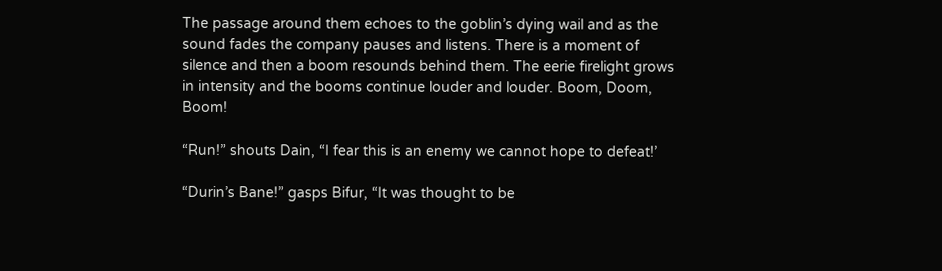The passage around them echoes to the goblin’s dying wail and as the sound fades the company pauses and listens. There is a moment of silence and then a boom resounds behind them. The eerie firelight grows in intensity and the booms continue louder and louder. Boom, Doom, Boom!

“Run!” shouts Dain, “I fear this is an enemy we cannot hope to defeat!’

“Durin’s Bane!” gasps Bifur, “It was thought to be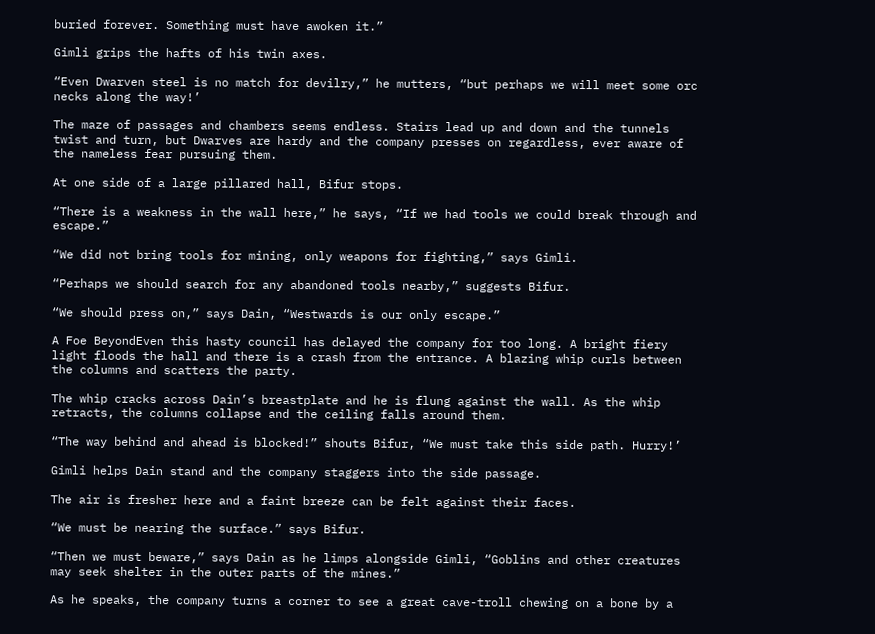buried forever. Something must have awoken it.”

Gimli grips the hafts of his twin axes.

“Even Dwarven steel is no match for devilry,” he mutters, “but perhaps we will meet some orc necks along the way!’

The maze of passages and chambers seems endless. Stairs lead up and down and the tunnels twist and turn, but Dwarves are hardy and the company presses on regardless, ever aware of the nameless fear pursuing them.

At one side of a large pillared hall, Bifur stops.

“There is a weakness in the wall here,” he says, “If we had tools we could break through and escape.”

“We did not bring tools for mining, only weapons for fighting,” says Gimli.

“Perhaps we should search for any abandoned tools nearby,” suggests Bifur.

“We should press on,” says Dain, “Westwards is our only escape.”

A Foe BeyondEven this hasty council has delayed the company for too long. A bright fiery light floods the hall and there is a crash from the entrance. A blazing whip curls between the columns and scatters the party.

The whip cracks across Dain’s breastplate and he is flung against the wall. As the whip retracts, the columns collapse and the ceiling falls around them.

“The way behind and ahead is blocked!” shouts Bifur, “We must take this side path. Hurry!’

Gimli helps Dain stand and the company staggers into the side passage.

The air is fresher here and a faint breeze can be felt against their faces.

“We must be nearing the surface.” says Bifur.

“Then we must beware,” says Dain as he limps alongside Gimli, “Goblins and other creatures may seek shelter in the outer parts of the mines.”

As he speaks, the company turns a corner to see a great cave-troll chewing on a bone by a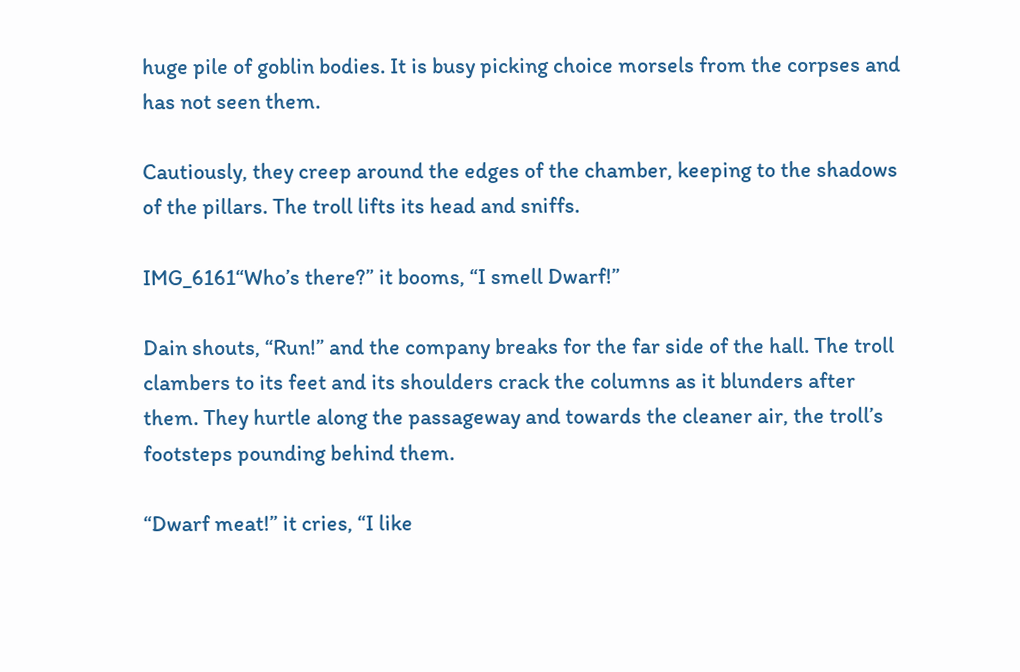huge pile of goblin bodies. It is busy picking choice morsels from the corpses and has not seen them.

Cautiously, they creep around the edges of the chamber, keeping to the shadows of the pillars. The troll lifts its head and sniffs.

IMG_6161“Who’s there?” it booms, “I smell Dwarf!”

Dain shouts, “Run!” and the company breaks for the far side of the hall. The troll clambers to its feet and its shoulders crack the columns as it blunders after them. They hurtle along the passageway and towards the cleaner air, the troll’s footsteps pounding behind them.

“Dwarf meat!” it cries, “I like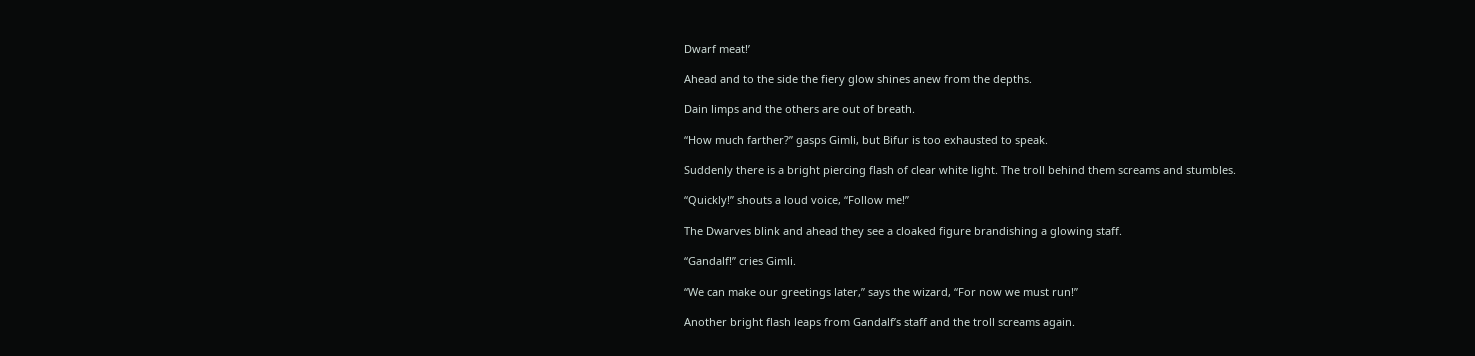Dwarf meat!’

Ahead and to the side the fiery glow shines anew from the depths.

Dain limps and the others are out of breath.

“How much farther?” gasps Gimli, but Bifur is too exhausted to speak.

Suddenly there is a bright piercing flash of clear white light. The troll behind them screams and stumbles.

“Quickly!” shouts a loud voice, “Follow me!”

The Dwarves blink and ahead they see a cloaked figure brandishing a glowing staff.

“Gandalf!” cries Gimli.

“We can make our greetings later,” says the wizard, “For now we must run!”

Another bright flash leaps from Gandalf’s staff and the troll screams again.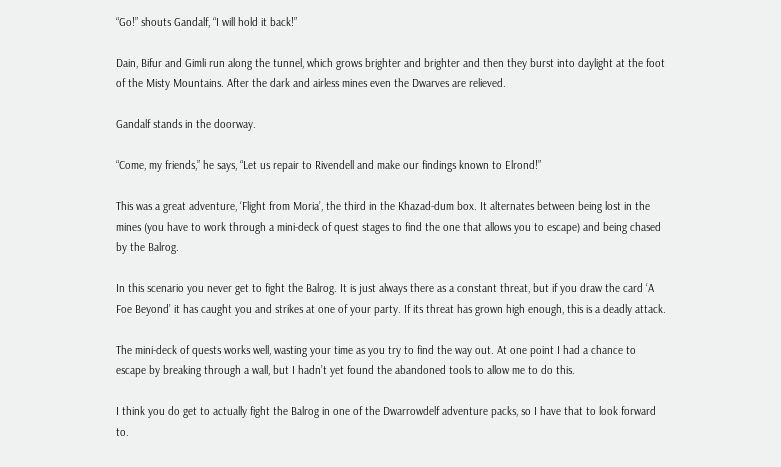“Go!” shouts Gandalf, “I will hold it back!”

Dain, Bifur and Gimli run along the tunnel, which grows brighter and brighter and then they burst into daylight at the foot of the Misty Mountains. After the dark and airless mines even the Dwarves are relieved.

Gandalf stands in the doorway.

“Come, my friends,” he says, “Let us repair to Rivendell and make our findings known to Elrond!”

This was a great adventure, ‘Flight from Moria’, the third in the Khazad-dum box. It alternates between being lost in the mines (you have to work through a mini-deck of quest stages to find the one that allows you to escape) and being chased by the Balrog.

In this scenario you never get to fight the Balrog. It is just always there as a constant threat, but if you draw the card ‘A Foe Beyond’ it has caught you and strikes at one of your party. If its threat has grown high enough, this is a deadly attack.

The mini-deck of quests works well, wasting your time as you try to find the way out. At one point I had a chance to escape by breaking through a wall, but I hadn’t yet found the abandoned tools to allow me to do this.

I think you do get to actually fight the Balrog in one of the Dwarrowdelf adventure packs, so I have that to look forward to.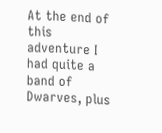At the end of this adventure I had quite a band of Dwarves, plus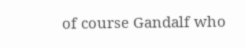of course Gandalf who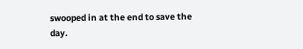swooped in at the end to save the day.